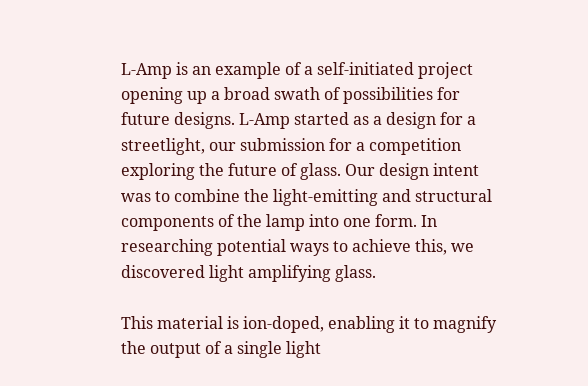L-Amp is an example of a self-initiated project opening up a broad swath of possibilities for future designs. L-Amp started as a design for a streetlight, our submission for a competition exploring the future of glass. Our design intent was to combine the light-emitting and structural components of the lamp into one form. In researching potential ways to achieve this, we discovered light amplifying glass.

This material is ion-doped, enabling it to magnify the output of a single light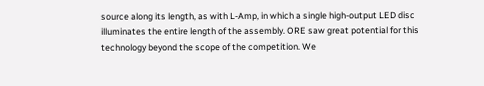source along its length, as with L-Amp, in which a single high-output LED disc illuminates the entire length of the assembly. ORE saw great potential for this technology beyond the scope of the competition. We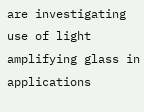are investigating use of light amplifying glass in applications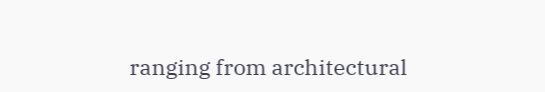ranging from architectural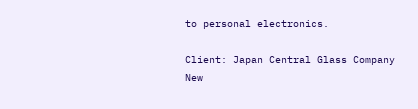to personal electronics.

Client: Japan Central Glass Company
New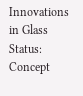Innovations in Glass
Status: Concept